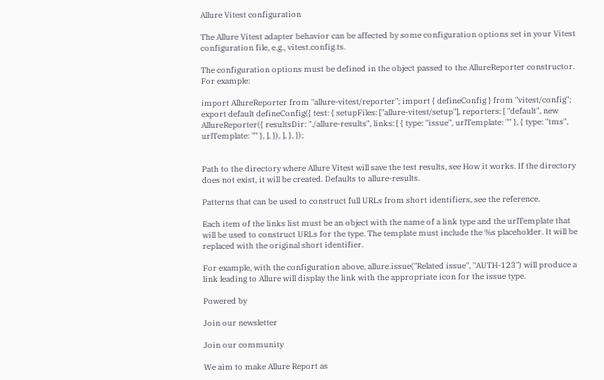Allure Vitest configuration

The Allure Vitest adapter behavior can be affected by some configuration options set in your Vitest configuration file, e.g., vitest.config.ts.

The configuration options must be defined in the object passed to the AllureReporter constructor. For example:

import AllureReporter from "allure-vitest/reporter"; import { defineConfig } from "vitest/config"; export default defineConfig({ test: { setupFiles: ["allure-vitest/setup"], reporters: [ "default", new AllureReporter({ resultsDir: "./allure-results", links: [ { type: "issue", urlTemplate: "" }, { type: "tms", urlTemplate: "" }, ], }), ], }, });


Path to the directory where Allure Vitest will save the test results, see How it works. If the directory does not exist, it will be created. Defaults to allure-results.

Patterns that can be used to construct full URLs from short identifiers, see the reference.

Each item of the links list must be an object with the name of a link type and the urlTemplate that will be used to construct URLs for the type. The template must include the %s placeholder. It will be replaced with the original short identifier.

For example, with the configuration above, allure.issue("Related issue", "AUTH-123") will produce a link leading to Allure will display the link with the appropriate icon for the issue type.

Powered by

Join our newsletter

Join our community

We aim to make Allure Report as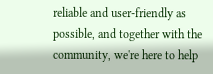reliable and user-friendly as possible, and together with the community, we're here to help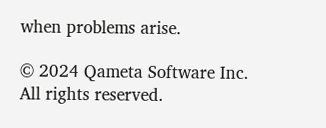when problems arise.

© 2024 Qameta Software Inc. All rights reserved.